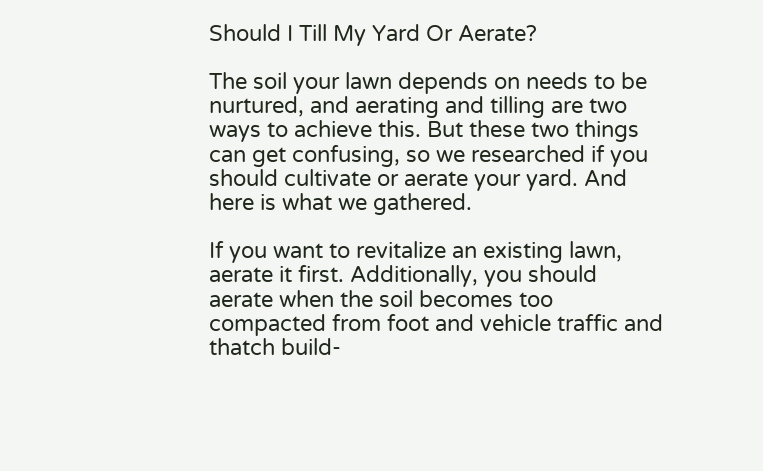Should I Till My Yard Or Aerate?

The soil your lawn depends on needs to be nurtured, and aerating and tilling are two ways to achieve this. But these two things can get confusing, so we researched if you should cultivate or aerate your yard. And here is what we gathered.

If you want to revitalize an existing lawn, aerate it first. Additionally, you should aerate when the soil becomes too compacted from foot and vehicle traffic and thatch build-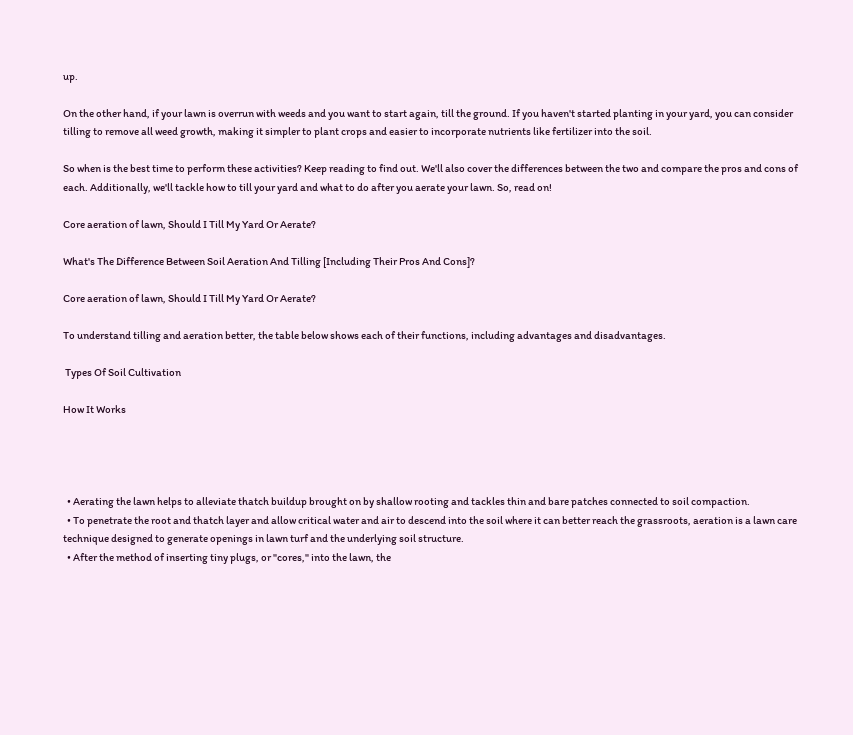up.

On the other hand, if your lawn is overrun with weeds and you want to start again, till the ground. If you haven't started planting in your yard, you can consider tilling to remove all weed growth, making it simpler to plant crops and easier to incorporate nutrients like fertilizer into the soil.

So when is the best time to perform these activities? Keep reading to find out. We'll also cover the differences between the two and compare the pros and cons of each. Additionally, we'll tackle how to till your yard and what to do after you aerate your lawn. So, read on!

Core aeration of lawn, Should I Till My Yard Or Aerate?

What's The Difference Between Soil Aeration And Tilling [Including Their Pros And Cons]?

Core aeration of lawn, Should I Till My Yard Or Aerate?

To understand tilling and aeration better, the table below shows each of their functions, including advantages and disadvantages.

 Types Of Soil Cultivation

How It Works




  • Aerating the lawn helps to alleviate thatch buildup brought on by shallow rooting and tackles thin and bare patches connected to soil compaction.
  • To penetrate the root and thatch layer and allow critical water and air to descend into the soil where it can better reach the grassroots, aeration is a lawn care technique designed to generate openings in lawn turf and the underlying soil structure.
  • After the method of inserting tiny plugs, or "cores," into the lawn, the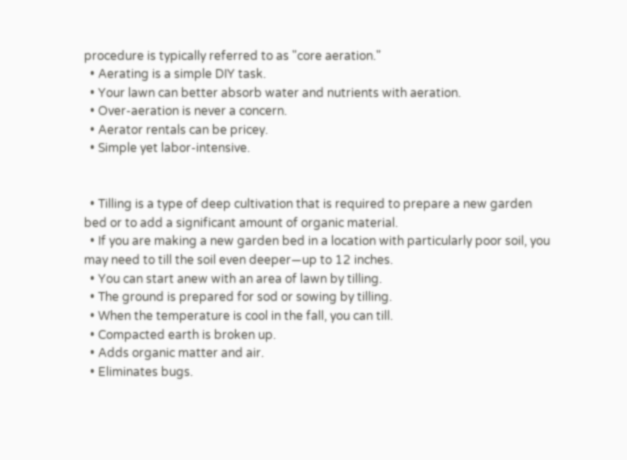procedure is typically referred to as "core aeration."
  • Aerating is a simple DIY task.
  • Your lawn can better absorb water and nutrients with aeration.
  • Over-aeration is never a concern.
  • Aerator rentals can be pricey.
  • Simple yet labor-intensive.


  • Tilling is a type of deep cultivation that is required to prepare a new garden bed or to add a significant amount of organic material.
  • If you are making a new garden bed in a location with particularly poor soil, you may need to till the soil even deeper—up to 12 inches.
  • You can start anew with an area of lawn by tilling.
  • The ground is prepared for sod or sowing by tilling.
  • When the temperature is cool in the fall, you can till.
  • Compacted earth is broken up.
  • Adds organic matter and air.
  • Eliminates bugs.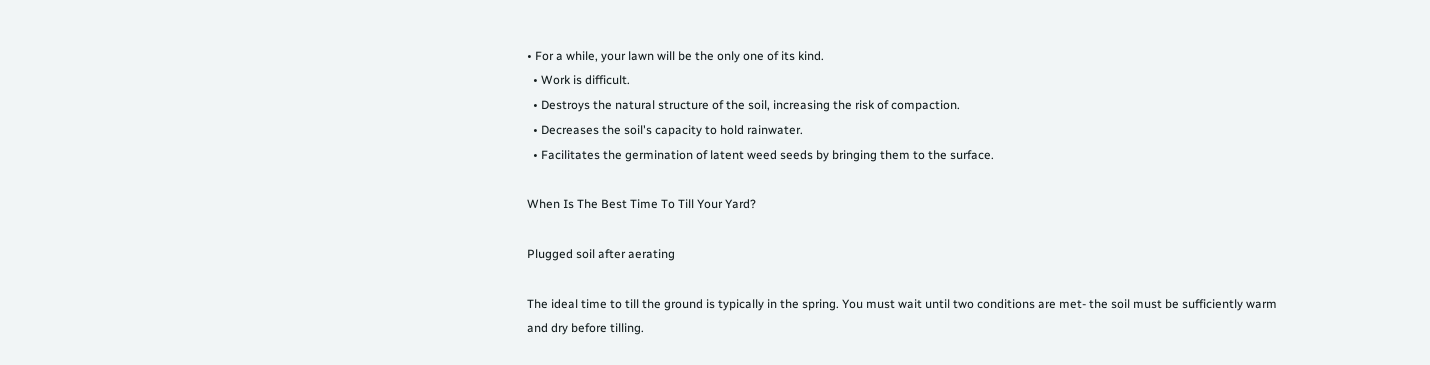• For a while, your lawn will be the only one of its kind.
  • Work is difficult.
  • Destroys the natural structure of the soil, increasing the risk of compaction.
  • Decreases the soil's capacity to hold rainwater.
  • Facilitates the germination of latent weed seeds by bringing them to the surface.

When Is The Best Time To Till Your Yard?

Plugged soil after aerating

The ideal time to till the ground is typically in the spring. You must wait until two conditions are met- the soil must be sufficiently warm and dry before tilling.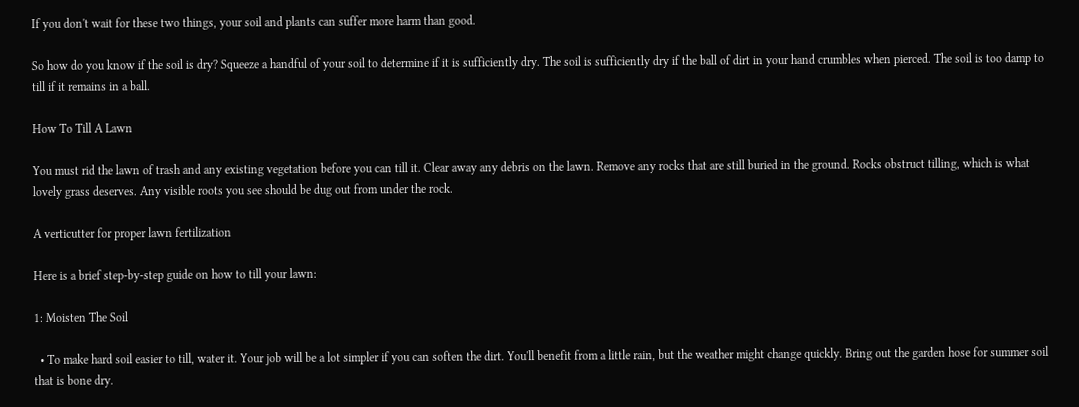If you don't wait for these two things, your soil and plants can suffer more harm than good.

So how do you know if the soil is dry? Squeeze a handful of your soil to determine if it is sufficiently dry. The soil is sufficiently dry if the ball of dirt in your hand crumbles when pierced. The soil is too damp to till if it remains in a ball.

How To Till A Lawn

You must rid the lawn of trash and any existing vegetation before you can till it. Clear away any debris on the lawn. Remove any rocks that are still buried in the ground. Rocks obstruct tilling, which is what lovely grass deserves. Any visible roots you see should be dug out from under the rock.

A verticutter for proper lawn fertilization

Here is a brief step-by-step guide on how to till your lawn:

1: Moisten The Soil

  • To make hard soil easier to till, water it. Your job will be a lot simpler if you can soften the dirt. You'll benefit from a little rain, but the weather might change quickly. Bring out the garden hose for summer soil that is bone dry.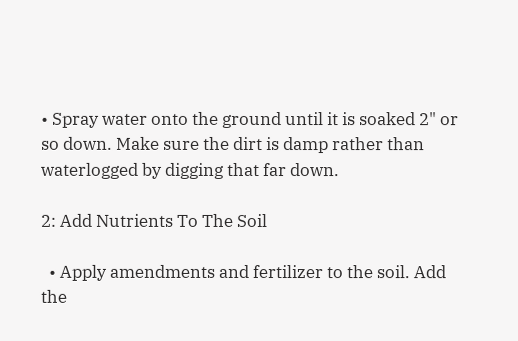• Spray water onto the ground until it is soaked 2" or so down. Make sure the dirt is damp rather than waterlogged by digging that far down.

2: Add Nutrients To The Soil

  • Apply amendments and fertilizer to the soil. Add the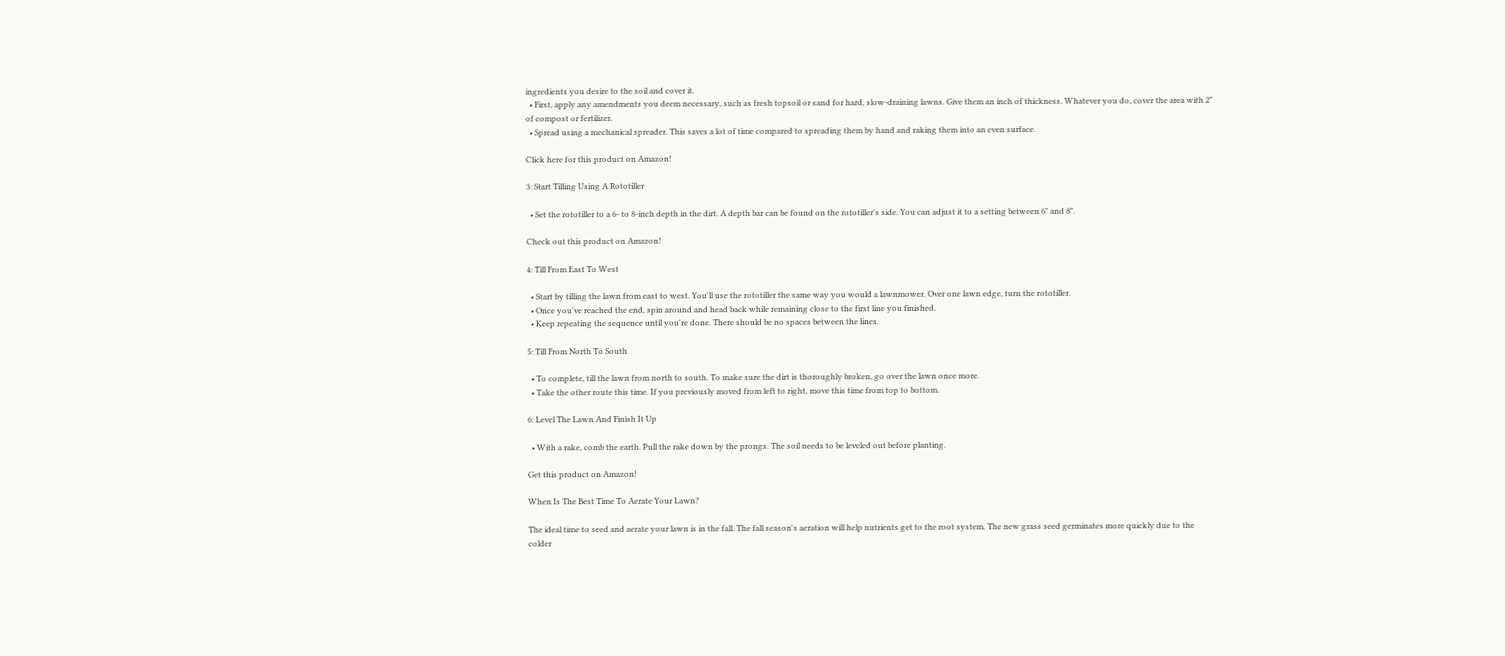ingredients you desire to the soil and cover it.
  • First, apply any amendments you deem necessary, such as fresh topsoil or sand for hard, slow-draining lawns. Give them an inch of thickness. Whatever you do, cover the area with 2" of compost or fertilizer.
  • Spread using a mechanical spreader. This saves a lot of time compared to spreading them by hand and raking them into an even surface.

Click here for this product on Amazon!

3: Start Tilling Using A Rototiller

  • Set the rototiller to a 6- to 8-inch depth in the dirt. A depth bar can be found on the rototiller's side. You can adjust it to a setting between 6" and 8".

Check out this product on Amazon!

4: Till From East To West

  • Start by tilling the lawn from east to west. You'll use the rototiller the same way you would a lawnmower. Over one lawn edge, turn the rototiller.
  • Once you've reached the end, spin around and head back while remaining close to the first line you finished.
  • Keep repeating the sequence until you're done. There should be no spaces between the lines.

5: Till From North To South

  • To complete, till the lawn from north to south. To make sure the dirt is thoroughly broken, go over the lawn once more.
  • Take the other route this time. If you previously moved from left to right, move this time from top to bottom.

6: Level The Lawn And Finish It Up

  • With a rake, comb the earth. Pull the rake down by the prongs. The soil needs to be leveled out before planting.

Get this product on Amazon!

When Is The Best Time To Aerate Your Lawn?

The ideal time to seed and aerate your lawn is in the fall. The fall season's aeration will help nutrients get to the root system. The new grass seed germinates more quickly due to the colder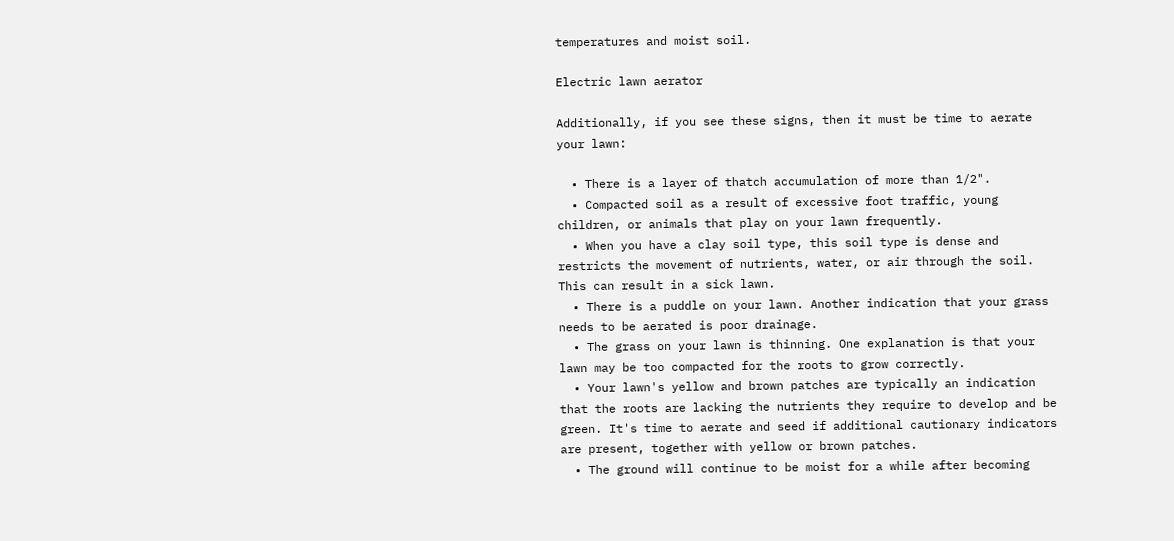temperatures and moist soil.

Electric lawn aerator

Additionally, if you see these signs, then it must be time to aerate your lawn:

  • There is a layer of thatch accumulation of more than 1/2".
  • Compacted soil as a result of excessive foot traffic, young children, or animals that play on your lawn frequently.
  • When you have a clay soil type, this soil type is dense and restricts the movement of nutrients, water, or air through the soil. This can result in a sick lawn.
  • There is a puddle on your lawn. Another indication that your grass needs to be aerated is poor drainage.
  • The grass on your lawn is thinning. One explanation is that your lawn may be too compacted for the roots to grow correctly.
  • Your lawn's yellow and brown patches are typically an indication that the roots are lacking the nutrients they require to develop and be green. It's time to aerate and seed if additional cautionary indicators are present, together with yellow or brown patches.
  • The ground will continue to be moist for a while after becoming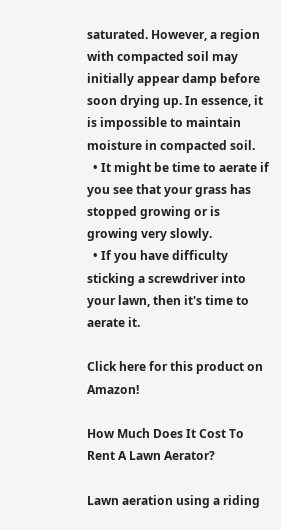saturated. However, a region with compacted soil may initially appear damp before soon drying up. In essence, it is impossible to maintain moisture in compacted soil.
  • It might be time to aerate if you see that your grass has stopped growing or is growing very slowly.
  • If you have difficulty sticking a screwdriver into your lawn, then it's time to aerate it.

Click here for this product on Amazon!

How Much Does It Cost To Rent A Lawn Aerator?

Lawn aeration using a riding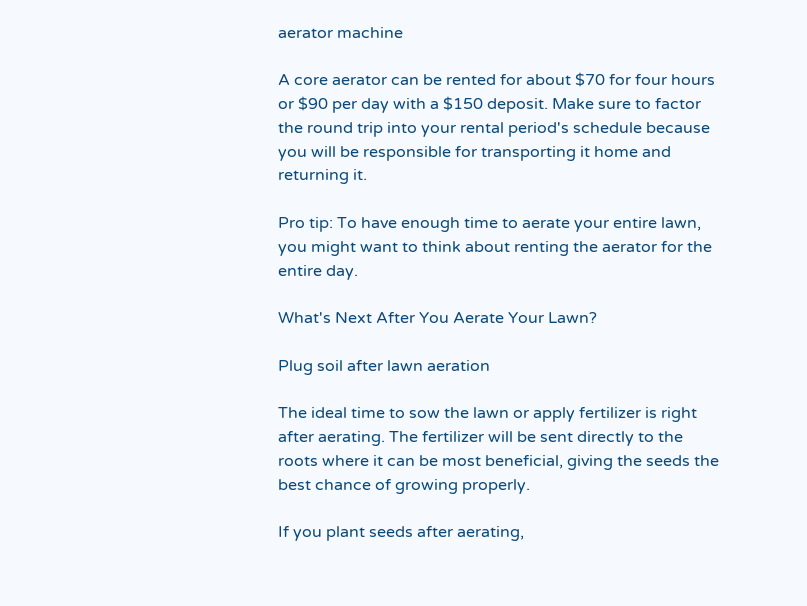aerator machine

A core aerator can be rented for about $70 for four hours or $90 per day with a $150 deposit. Make sure to factor the round trip into your rental period's schedule because you will be responsible for transporting it home and returning it.

Pro tip: To have enough time to aerate your entire lawn, you might want to think about renting the aerator for the entire day.

What's Next After You Aerate Your Lawn?

Plug soil after lawn aeration

The ideal time to sow the lawn or apply fertilizer is right after aerating. The fertilizer will be sent directly to the roots where it can be most beneficial, giving the seeds the best chance of growing properly.

If you plant seeds after aerating,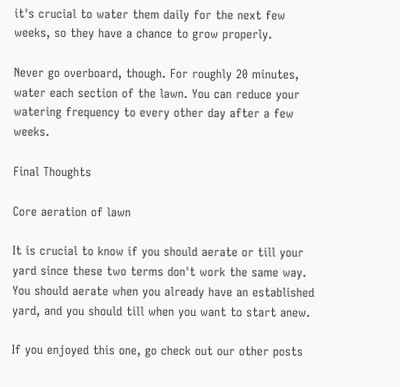it's crucial to water them daily for the next few weeks, so they have a chance to grow properly.

Never go overboard, though. For roughly 20 minutes, water each section of the lawn. You can reduce your watering frequency to every other day after a few weeks.

Final Thoughts

Core aeration of lawn

It is crucial to know if you should aerate or till your yard since these two terms don't work the same way. You should aerate when you already have an established yard, and you should till when you want to start anew.

If you enjoyed this one, go check out our other posts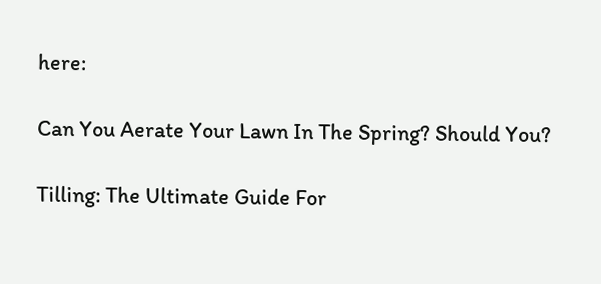here:

Can You Aerate Your Lawn In The Spring? Should You?

Tilling: The Ultimate Guide For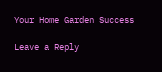Your Home Garden Success

Leave a Reply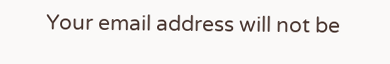Your email address will not be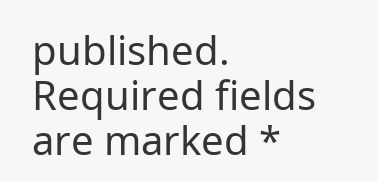published. Required fields are marked *